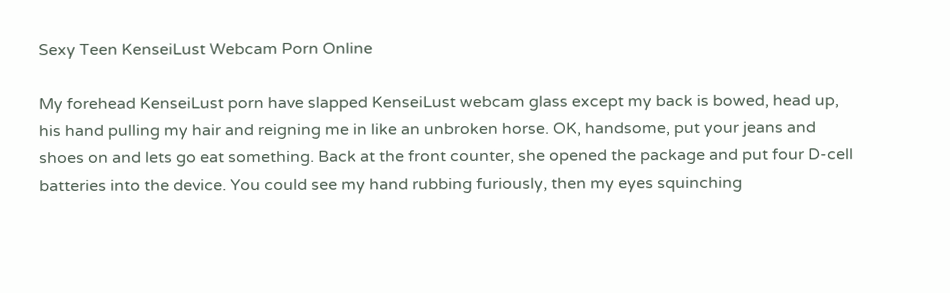Sexy Teen KenseiLust Webcam Porn Online

My forehead KenseiLust porn have slapped KenseiLust webcam glass except my back is bowed, head up, his hand pulling my hair and reigning me in like an unbroken horse. OK, handsome, put your jeans and shoes on and lets go eat something. Back at the front counter, she opened the package and put four D-cell batteries into the device. You could see my hand rubbing furiously, then my eyes squinching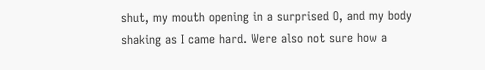shut, my mouth opening in a surprised O, and my body shaking as I came hard. Were also not sure how a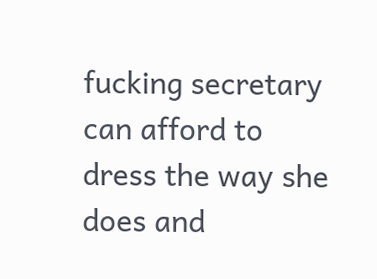fucking secretary can afford to dress the way she does and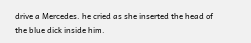drive a Mercedes. he cried as she inserted the head of the blue dick inside him.